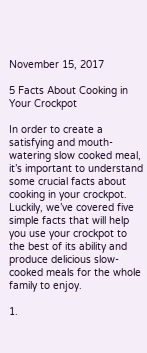November 15, 2017

5 Facts About Cooking in Your Crockpot

In order to create a satisfying and mouth-watering slow cooked meal, it’s important to understand some crucial facts about cooking in your crockpot. Luckily, we’ve covered five simple facts that will help you use your crockpot to the best of its ability and produce delicious slow-cooked meals for the whole family to enjoy.

1.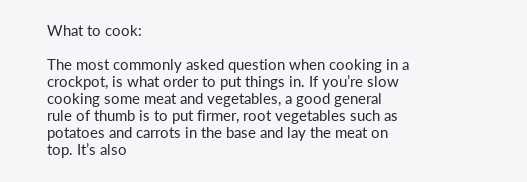What to cook:

The most commonly asked question when cooking in a crockpot, is what order to put things in. If you’re slow cooking some meat and vegetables, a good general rule of thumb is to put firmer, root vegetables such as potatoes and carrots in the base and lay the meat on top. It’s also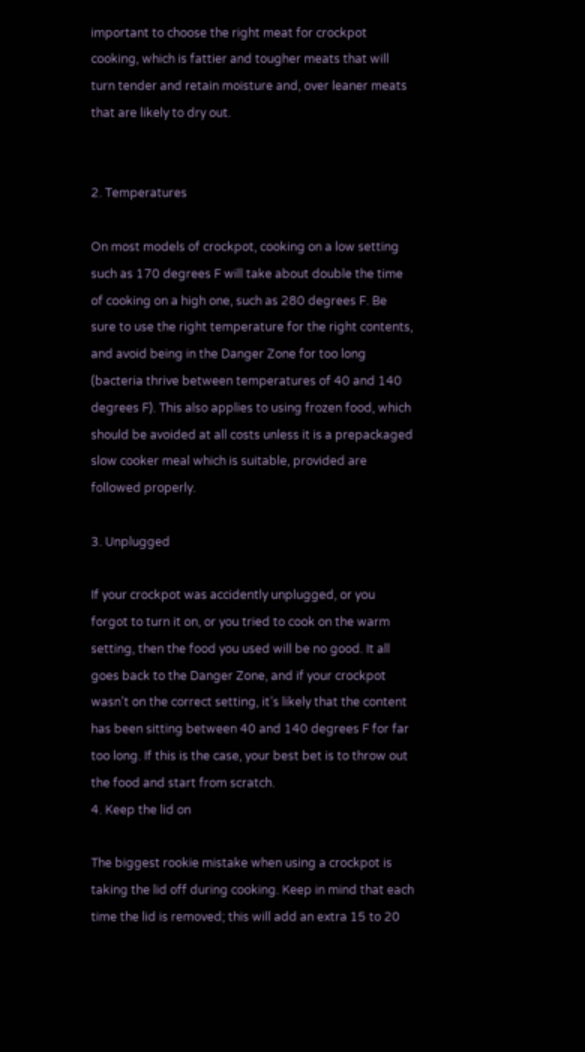important to choose the right meat for crockpot cooking, which is fattier and tougher meats that will turn tender and retain moisture and, over leaner meats that are likely to dry out.


2. Temperatures

On most models of crockpot, cooking on a low setting such as 170 degrees F will take about double the time of cooking on a high one, such as 280 degrees F. Be sure to use the right temperature for the right contents, and avoid being in the Danger Zone for too long (bacteria thrive between temperatures of 40 and 140 degrees F). This also applies to using frozen food, which should be avoided at all costs unless it is a prepackaged slow cooker meal which is suitable, provided are followed properly.

3. Unplugged

If your crockpot was accidently unplugged, or you forgot to turn it on, or you tried to cook on the warm setting, then the food you used will be no good. It all goes back to the Danger Zone, and if your crockpot wasn’t on the correct setting, it’s likely that the content has been sitting between 40 and 140 degrees F for far too long. If this is the case, your best bet is to throw out the food and start from scratch.
4. Keep the lid on

The biggest rookie mistake when using a crockpot is taking the lid off during cooking. Keep in mind that each time the lid is removed; this will add an extra 15 to 20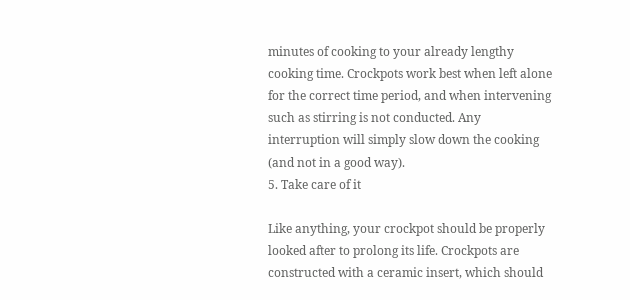minutes of cooking to your already lengthy cooking time. Crockpots work best when left alone for the correct time period, and when intervening such as stirring is not conducted. Any interruption will simply slow down the cooking (and not in a good way).
5. Take care of it

Like anything, your crockpot should be properly looked after to prolong its life. Crockpots are constructed with a ceramic insert, which should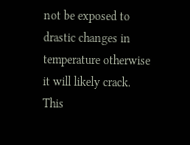not be exposed to drastic changes in temperature otherwise it will likely crack. This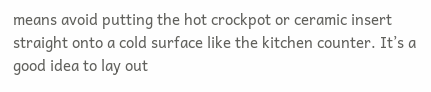means avoid putting the hot crockpot or ceramic insert straight onto a cold surface like the kitchen counter. It’s a good idea to lay out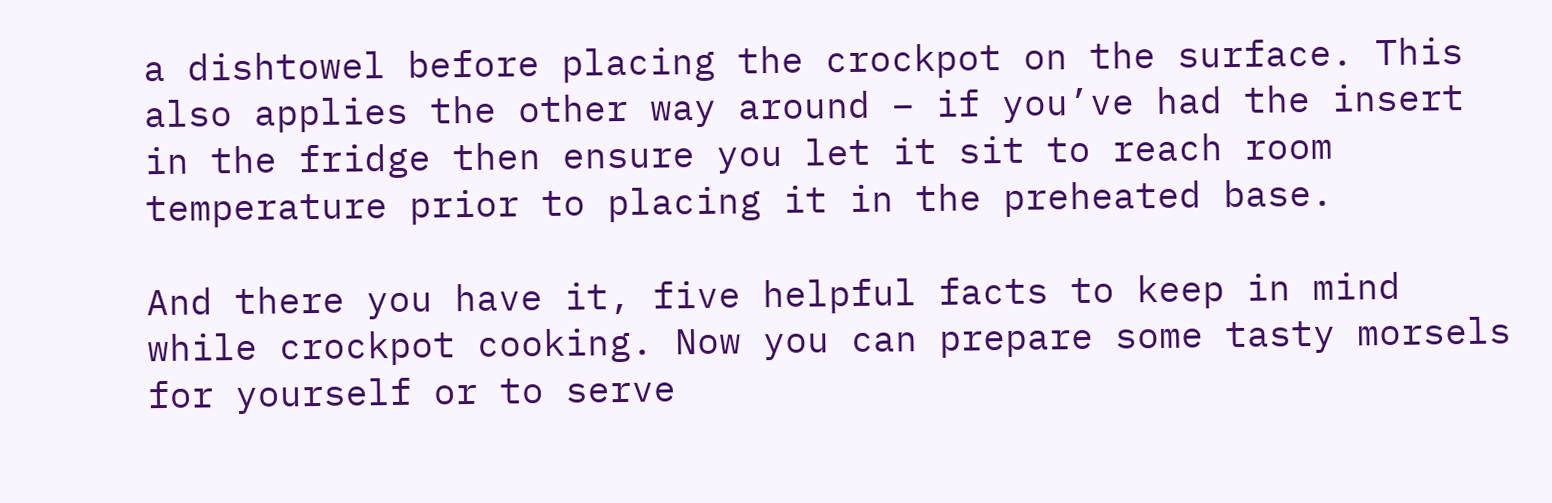a dishtowel before placing the crockpot on the surface. This also applies the other way around – if you’ve had the insert in the fridge then ensure you let it sit to reach room temperature prior to placing it in the preheated base.

And there you have it, five helpful facts to keep in mind while crockpot cooking. Now you can prepare some tasty morsels for yourself or to serve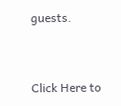guests.


Click Here to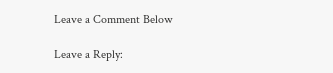Leave a Comment Below

Leave a Reply: